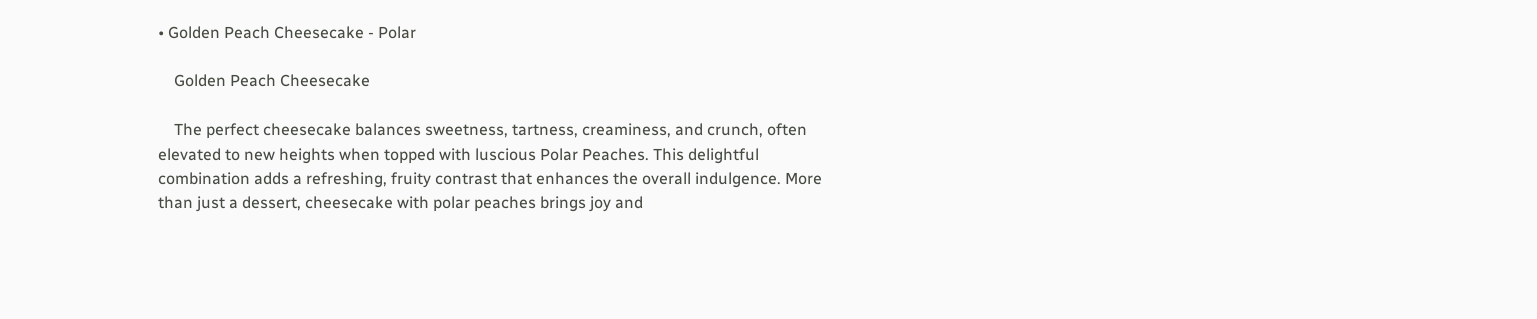• Golden Peach Cheesecake - Polar

    Golden Peach Cheesecake

    The perfect cheesecake balances sweetness, tartness, creaminess, and crunch, often elevated to new heights when topped with luscious Polar Peaches. This delightful combination adds a refreshing, fruity contrast that enhances the overall indulgence. More than just a dessert, cheesecake with polar peaches brings joy and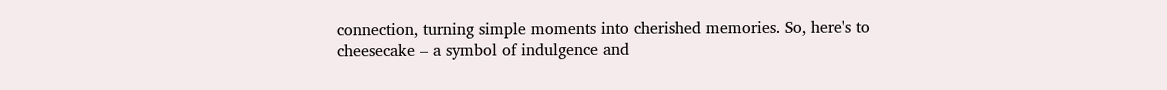connection, turning simple moments into cherished memories. So, here's to cheesecake – a symbol of indulgence and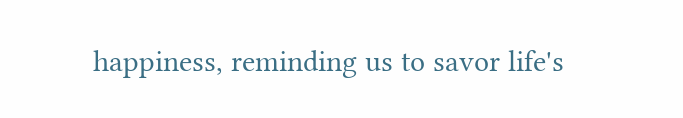happiness, reminding us to savor life's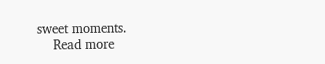sweet moments.
    Read more